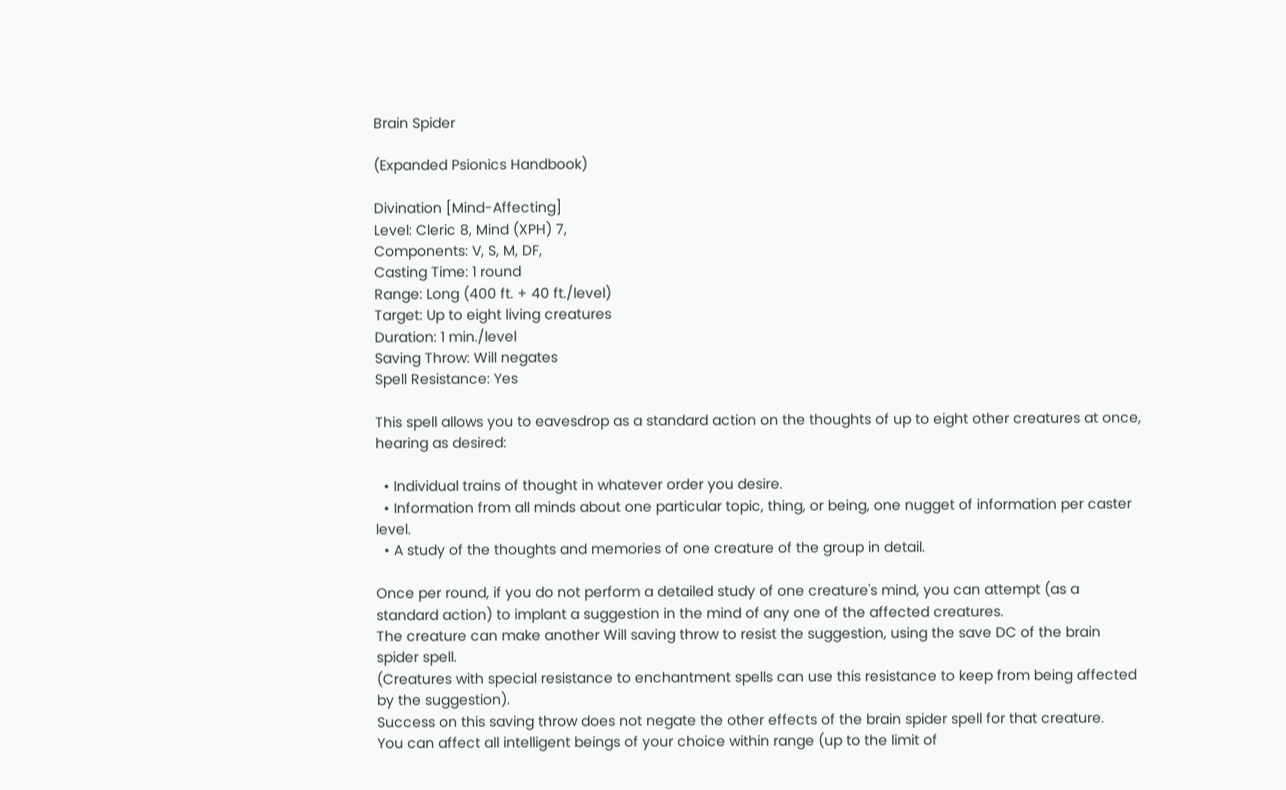Brain Spider

(Expanded Psionics Handbook)

Divination [Mind-Affecting]
Level: Cleric 8, Mind (XPH) 7,
Components: V, S, M, DF,
Casting Time: 1 round
Range: Long (400 ft. + 40 ft./level)
Target: Up to eight living creatures
Duration: 1 min./level
Saving Throw: Will negates
Spell Resistance: Yes

This spell allows you to eavesdrop as a standard action on the thoughts of up to eight other creatures at once, hearing as desired:

  • Individual trains of thought in whatever order you desire.
  • Information from all minds about one particular topic, thing, or being, one nugget of information per caster level.
  • A study of the thoughts and memories of one creature of the group in detail.

Once per round, if you do not perform a detailed study of one creature's mind, you can attempt (as a standard action) to implant a suggestion in the mind of any one of the affected creatures.
The creature can make another Will saving throw to resist the suggestion, using the save DC of the brain spider spell.
(Creatures with special resistance to enchantment spells can use this resistance to keep from being affected by the suggestion).
Success on this saving throw does not negate the other effects of the brain spider spell for that creature.
You can affect all intelligent beings of your choice within range (up to the limit of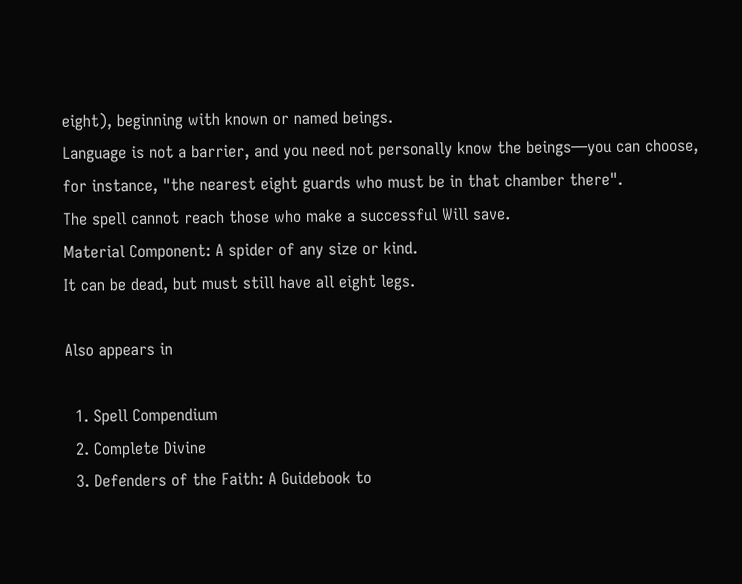eight), beginning with known or named beings.
Language is not a barrier, and you need not personally know the beings—you can choose, for instance, "the nearest eight guards who must be in that chamber there".
The spell cannot reach those who make a successful Will save.
Material Component: A spider of any size or kind.
It can be dead, but must still have all eight legs.

Also appears in

  1. Spell Compendium
  2. Complete Divine
  3. Defenders of the Faith: A Guidebook to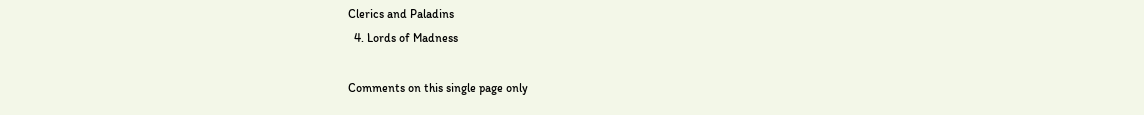Clerics and Paladins
  4. Lords of Madness

Comments on this single page only